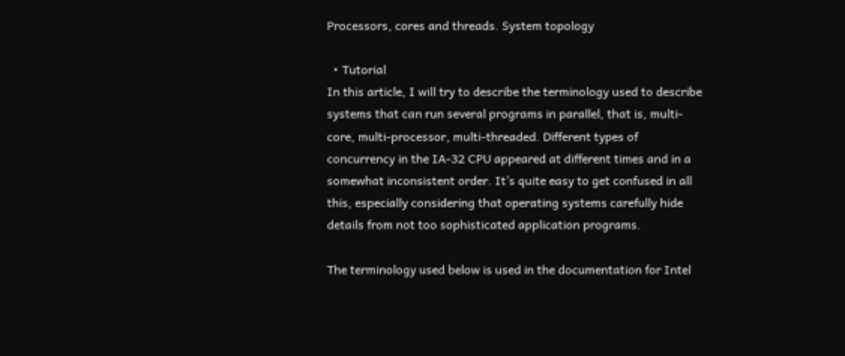Processors, cores and threads. System topology

  • Tutorial
In this article, I will try to describe the terminology used to describe systems that can run several programs in parallel, that is, multi-core, multi-processor, multi-threaded. Different types of concurrency in the IA-32 CPU appeared at different times and in a somewhat inconsistent order. It’s quite easy to get confused in all this, especially considering that operating systems carefully hide details from not too sophisticated application programs.

The terminology used below is used in the documentation for Intel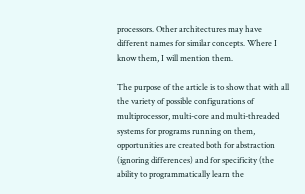processors. Other architectures may have different names for similar concepts. Where I know them, I will mention them.

The purpose of the article is to show that with all the variety of possible configurations of multiprocessor, multi-core and multi-threaded systems for programs running on them, opportunities are created both for abstraction (ignoring differences) and for specificity (the ability to programmatically learn the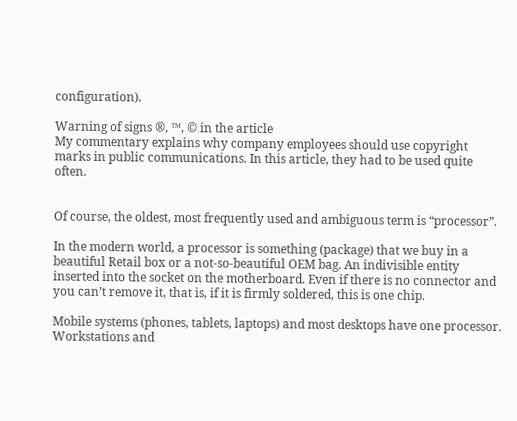configuration).

Warning of signs ®, ™, © in the article
My commentary explains why company employees should use copyright marks in public communications. In this article, they had to be used quite often.


Of course, the oldest, most frequently used and ambiguous term is “processor”.

In the modern world, a processor is something (package) that we buy in a beautiful Retail box or a not-so-beautiful OEM bag. An indivisible entity inserted into the socket on the motherboard. Even if there is no connector and you can’t remove it, that is, if it is firmly soldered, this is one chip.

Mobile systems (phones, tablets, laptops) and most desktops have one processor. Workstations and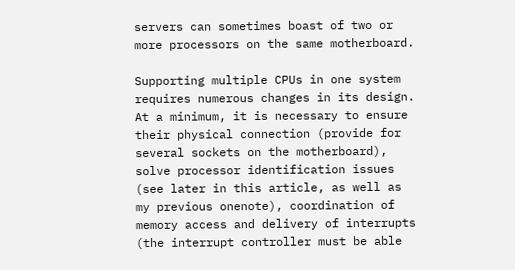servers can sometimes boast of two or more processors on the same motherboard.

Supporting multiple CPUs in one system requires numerous changes in its design. At a minimum, it is necessary to ensure their physical connection (provide for several sockets on the motherboard), solve processor identification issues (see later in this article, as well as my previous onenote), coordination of memory access and delivery of interrupts (the interrupt controller must be able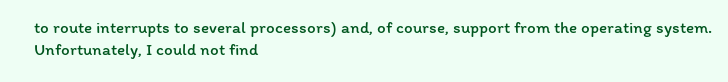to route interrupts to several processors) and, of course, support from the operating system. Unfortunately, I could not find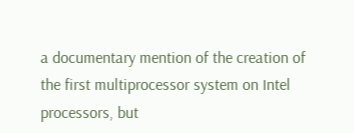a documentary mention of the creation of the first multiprocessor system on Intel processors, but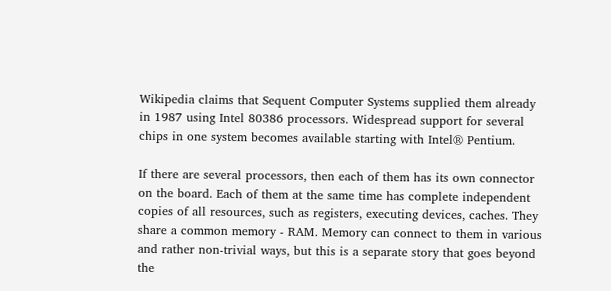Wikipedia claims that Sequent Computer Systems supplied them already in 1987 using Intel 80386 processors. Widespread support for several chips in one system becomes available starting with Intel® Pentium.

If there are several processors, then each of them has its own connector on the board. Each of them at the same time has complete independent copies of all resources, such as registers, executing devices, caches. They share a common memory - RAM. Memory can connect to them in various and rather non-trivial ways, but this is a separate story that goes beyond the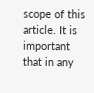scope of this article. It is important that in any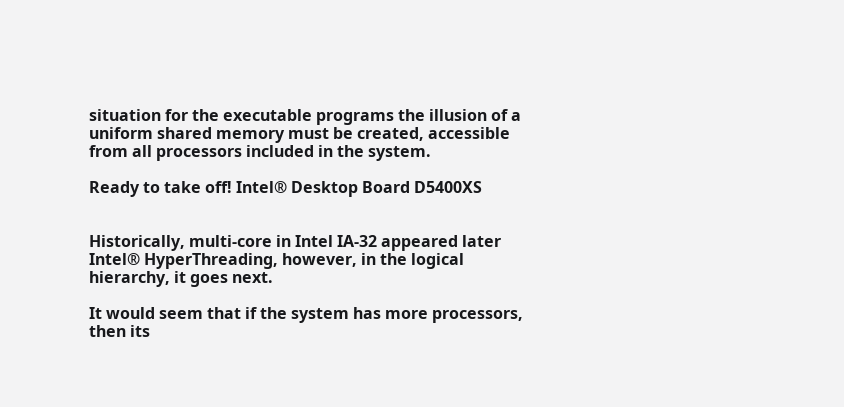situation for the executable programs the illusion of a uniform shared memory must be created, accessible from all processors included in the system.

Ready to take off! Intel® Desktop Board D5400XS


Historically, multi-core in Intel IA-32 appeared later Intel® HyperThreading, however, in the logical hierarchy, it goes next.

It would seem that if the system has more processors, then its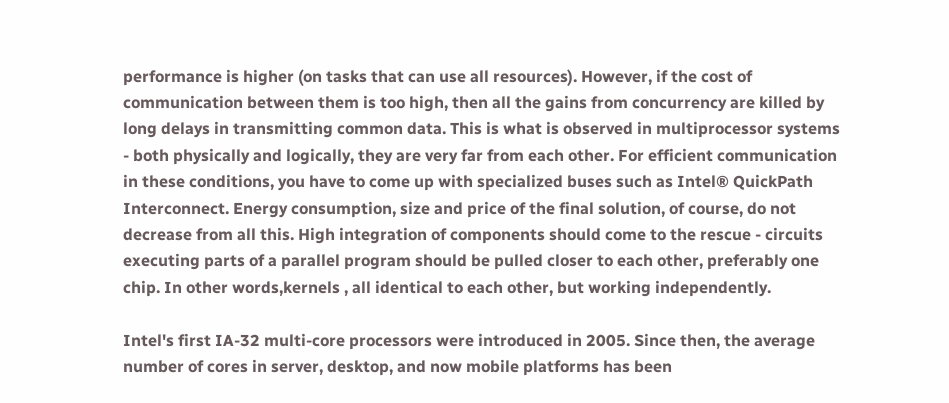performance is higher (on tasks that can use all resources). However, if the cost of communication between them is too high, then all the gains from concurrency are killed by long delays in transmitting common data. This is what is observed in multiprocessor systems - both physically and logically, they are very far from each other. For efficient communication in these conditions, you have to come up with specialized buses such as Intel® QuickPath Interconnect. Energy consumption, size and price of the final solution, of course, do not decrease from all this. High integration of components should come to the rescue - circuits executing parts of a parallel program should be pulled closer to each other, preferably one chip. In other words,kernels , all identical to each other, but working independently.

Intel's first IA-32 multi-core processors were introduced in 2005. Since then, the average number of cores in server, desktop, and now mobile platforms has been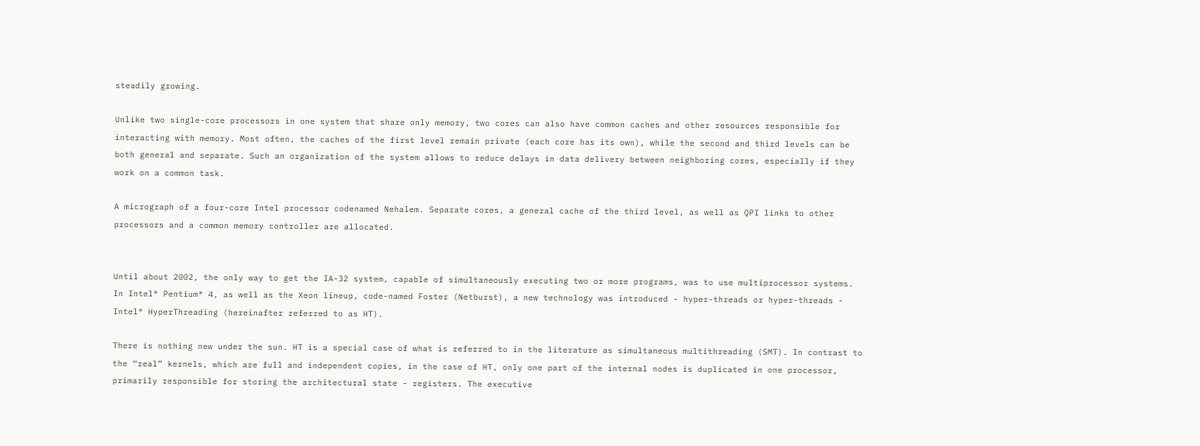steadily growing.

Unlike two single-core processors in one system that share only memory, two cores can also have common caches and other resources responsible for interacting with memory. Most often, the caches of the first level remain private (each core has its own), while the second and third levels can be both general and separate. Such an organization of the system allows to reduce delays in data delivery between neighboring cores, especially if they work on a common task.

A micrograph of a four-core Intel processor codenamed Nehalem. Separate cores, a general cache of the third level, as well as QPI links to other processors and a common memory controller are allocated.


Until about 2002, the only way to get the IA-32 system, capable of simultaneously executing two or more programs, was to use multiprocessor systems. In Intel® Pentium® 4, as well as the Xeon lineup, code-named Foster (Netburst), a new technology was introduced - hyper-threads or hyper-threads - Intel® HyperThreading (hereinafter referred to as HT).

There is nothing new under the sun. HT is a special case of what is referred to in the literature as simultaneous multithreading (SMT). In contrast to the “real” kernels, which are full and independent copies, in the case of HT, only one part of the internal nodes is duplicated in one processor, primarily responsible for storing the architectural state - registers. The executive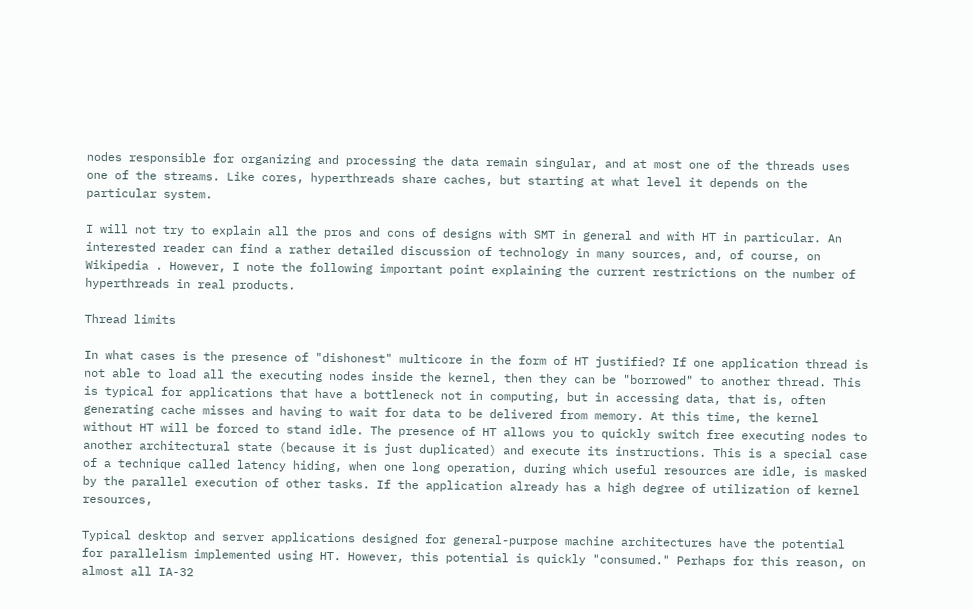nodes responsible for organizing and processing the data remain singular, and at most one of the threads uses one of the streams. Like cores, hyperthreads share caches, but starting at what level it depends on the particular system.

I will not try to explain all the pros and cons of designs with SMT in general and with HT in particular. An interested reader can find a rather detailed discussion of technology in many sources, and, of course, on Wikipedia . However, I note the following important point explaining the current restrictions on the number of hyperthreads in real products.

Thread limits

In what cases is the presence of "dishonest" multicore in the form of HT justified? If one application thread is not able to load all the executing nodes inside the kernel, then they can be "borrowed" to another thread. This is typical for applications that have a bottleneck not in computing, but in accessing data, that is, often generating cache misses and having to wait for data to be delivered from memory. At this time, the kernel without HT will be forced to stand idle. The presence of HT allows you to quickly switch free executing nodes to another architectural state (because it is just duplicated) and execute its instructions. This is a special case of a technique called latency hiding, when one long operation, during which useful resources are idle, is masked by the parallel execution of other tasks. If the application already has a high degree of utilization of kernel resources,

Typical desktop and server applications designed for general-purpose machine architectures have the potential for parallelism implemented using HT. However, this potential is quickly "consumed." Perhaps for this reason, on almost all IA-32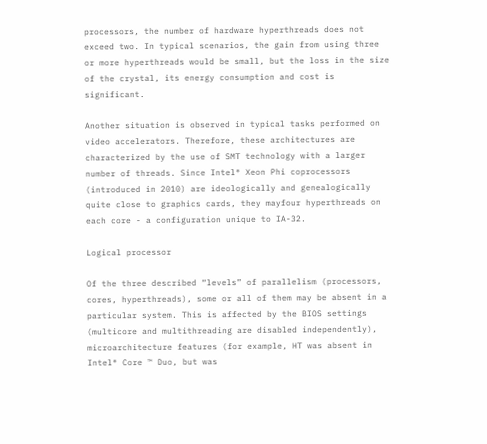processors, the number of hardware hyperthreads does not exceed two. In typical scenarios, the gain from using three or more hyperthreads would be small, but the loss in the size of the crystal, its energy consumption and cost is significant.

Another situation is observed in typical tasks performed on video accelerators. Therefore, these architectures are characterized by the use of SMT technology with a larger number of threads. Since Intel® Xeon Phi coprocessors (introduced in 2010) are ideologically and genealogically quite close to graphics cards, they mayfour hyperthreads on each core - a configuration unique to IA-32.

Logical processor

Of the three described “levels” of parallelism (processors, cores, hyperthreads), some or all of them may be absent in a particular system. This is affected by the BIOS settings (multicore and multithreading are disabled independently), microarchitecture features (for example, HT was absent in Intel® Core ™ Duo, but was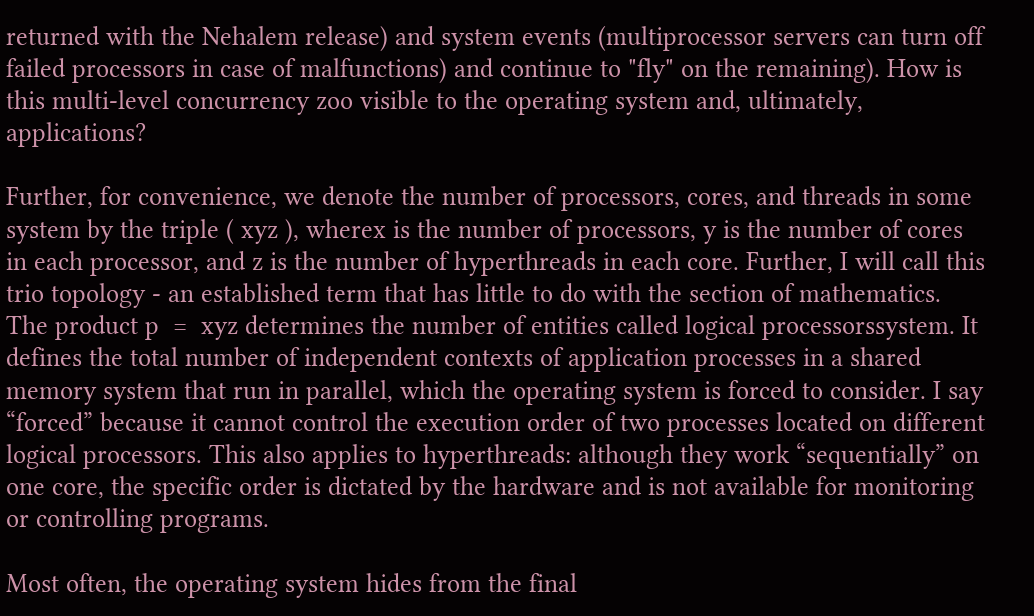returned with the Nehalem release) and system events (multiprocessor servers can turn off failed processors in case of malfunctions) and continue to "fly" on the remaining). How is this multi-level concurrency zoo visible to the operating system and, ultimately, applications?

Further, for convenience, we denote the number of processors, cores, and threads in some system by the triple ( xyz ), wherex is the number of processors, y is the number of cores in each processor, and z is the number of hyperthreads in each core. Further, I will call this trio topology - an established term that has little to do with the section of mathematics. The product p  =  xyz determines the number of entities called logical processorssystem. It defines the total number of independent contexts of application processes in a shared memory system that run in parallel, which the operating system is forced to consider. I say “forced” because it cannot control the execution order of two processes located on different logical processors. This also applies to hyperthreads: although they work “sequentially” on one core, the specific order is dictated by the hardware and is not available for monitoring or controlling programs.

Most often, the operating system hides from the final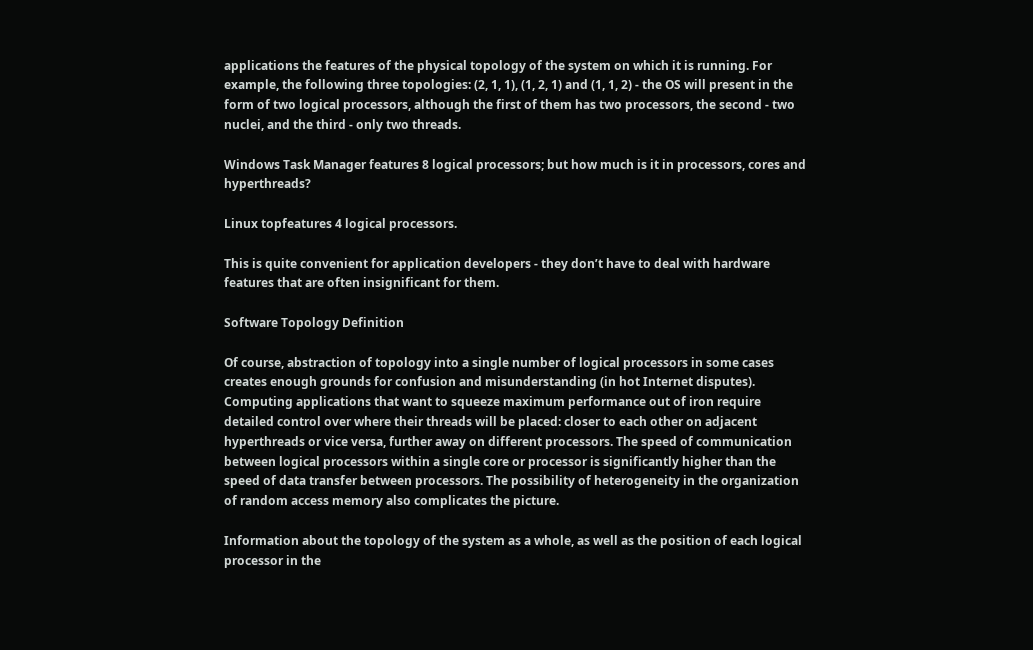applications the features of the physical topology of the system on which it is running. For example, the following three topologies: (2, 1, 1), (1, 2, 1) and (1, 1, 2) - the OS will present in the form of two logical processors, although the first of them has two processors, the second - two nuclei, and the third - only two threads.

Windows Task Manager features 8 logical processors; but how much is it in processors, cores and hyperthreads?

Linux topfeatures 4 logical processors.

This is quite convenient for application developers - they don’t have to deal with hardware features that are often insignificant for them.

Software Topology Definition

Of course, abstraction of topology into a single number of logical processors in some cases creates enough grounds for confusion and misunderstanding (in hot Internet disputes). Computing applications that want to squeeze maximum performance out of iron require detailed control over where their threads will be placed: closer to each other on adjacent hyperthreads or vice versa, further away on different processors. The speed of communication between logical processors within a single core or processor is significantly higher than the speed of data transfer between processors. The possibility of heterogeneity in the organization of random access memory also complicates the picture.

Information about the topology of the system as a whole, as well as the position of each logical processor in the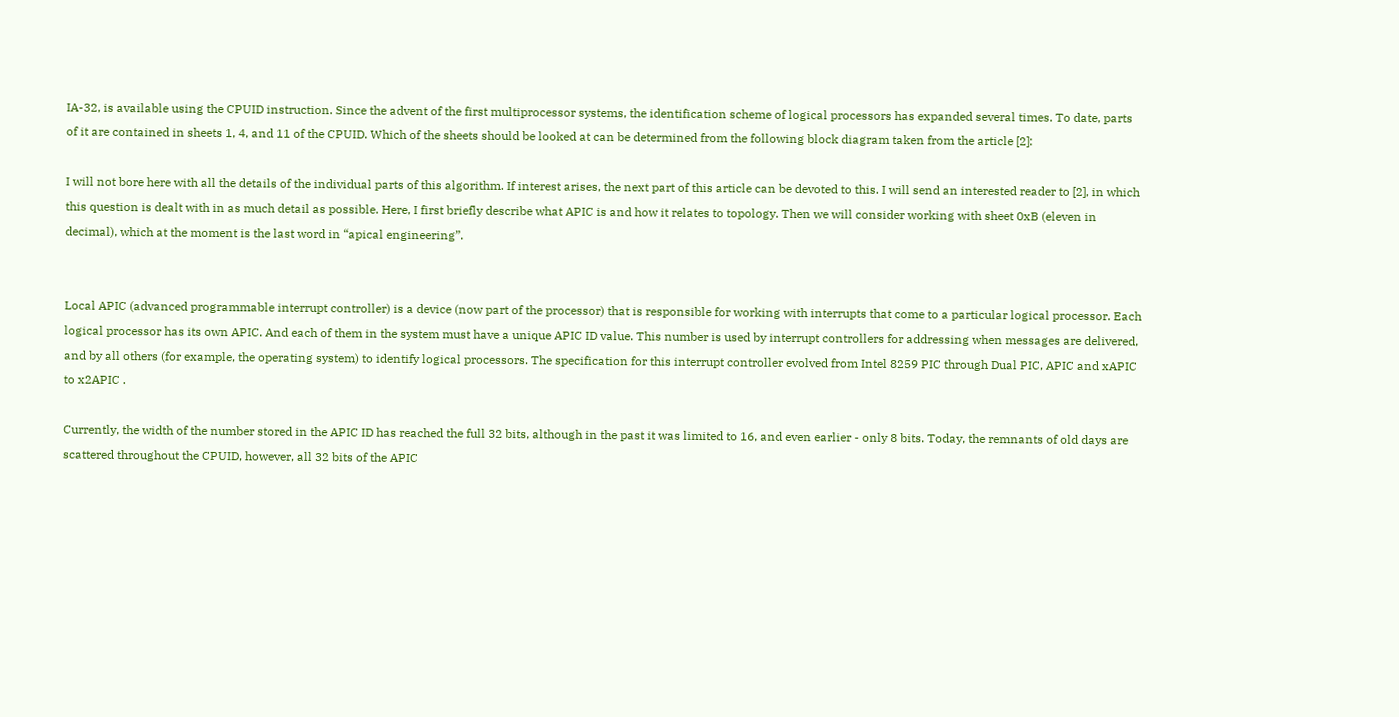IA-32, is available using the CPUID instruction. Since the advent of the first multiprocessor systems, the identification scheme of logical processors has expanded several times. To date, parts of it are contained in sheets 1, 4, and 11 of the CPUID. Which of the sheets should be looked at can be determined from the following block diagram taken from the article [2]:

I will not bore here with all the details of the individual parts of this algorithm. If interest arises, the next part of this article can be devoted to this. I will send an interested reader to [2], in which this question is dealt with in as much detail as possible. Here, I first briefly describe what APIC is and how it relates to topology. Then we will consider working with sheet 0xB (eleven in decimal), which at the moment is the last word in “apical engineering”.


Local APIC (advanced programmable interrupt controller) is a device (now part of the processor) that is responsible for working with interrupts that come to a particular logical processor. Each logical processor has its own APIC. And each of them in the system must have a unique APIC ID value. This number is used by interrupt controllers for addressing when messages are delivered, and by all others (for example, the operating system) to identify logical processors. The specification for this interrupt controller evolved from Intel 8259 PIC through Dual PIC, APIC and xAPIC to x2APIC .

Currently, the width of the number stored in the APIC ID has reached the full 32 bits, although in the past it was limited to 16, and even earlier - only 8 bits. Today, the remnants of old days are scattered throughout the CPUID, however, all 32 bits of the APIC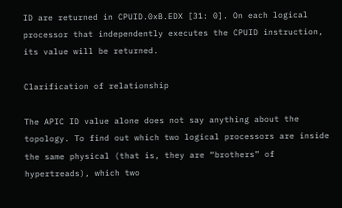ID are returned in CPUID.0xB.EDX [31: 0]. On each logical processor that independently executes the CPUID instruction, its value will be returned.

Clarification of relationship

The APIC ID value alone does not say anything about the topology. To find out which two logical processors are inside the same physical (that is, they are “brothers” of hypertreads), which two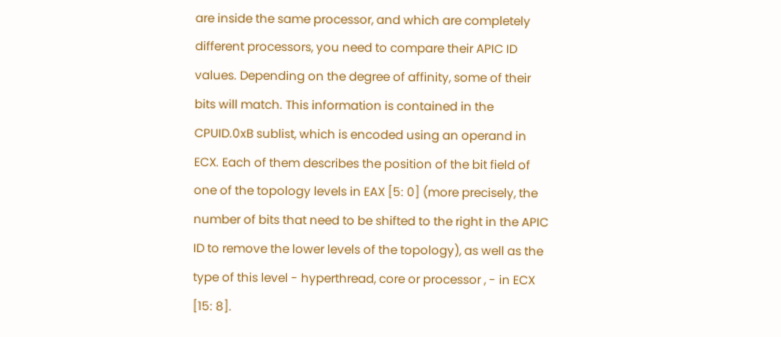are inside the same processor, and which are completely different processors, you need to compare their APIC ID values. Depending on the degree of affinity, some of their bits will match. This information is contained in the CPUID.0xB sublist, which is encoded using an operand in ECX. Each of them describes the position of the bit field of one of the topology levels in EAX [5: 0] (more precisely, the number of bits that need to be shifted to the right in the APIC ID to remove the lower levels of the topology), as well as the type of this level - hyperthread, core or processor , - in ECX [15: 8].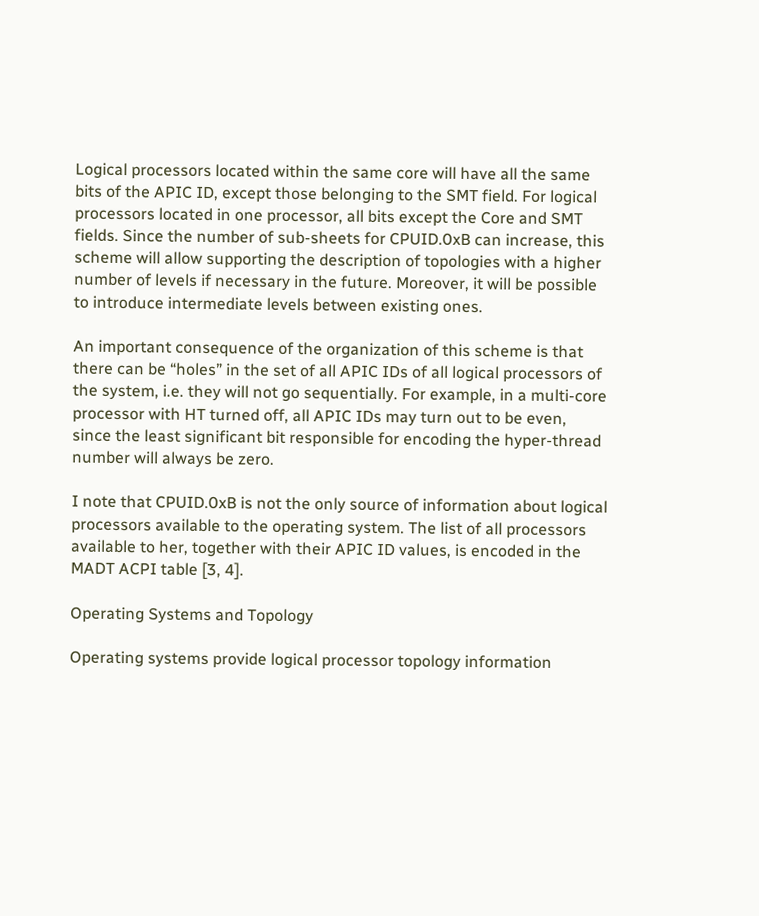Logical processors located within the same core will have all the same bits of the APIC ID, except those belonging to the SMT field. For logical processors located in one processor, all bits except the Core and SMT fields. Since the number of sub-sheets for CPUID.0xB can increase, this scheme will allow supporting the description of topologies with a higher number of levels if necessary in the future. Moreover, it will be possible to introduce intermediate levels between existing ones.

An important consequence of the organization of this scheme is that there can be “holes” in the set of all APIC IDs of all logical processors of the system, i.e. they will not go sequentially. For example, in a multi-core processor with HT turned off, all APIC IDs may turn out to be even, since the least significant bit responsible for encoding the hyper-thread number will always be zero.

I note that CPUID.0xB is not the only source of information about logical processors available to the operating system. The list of all processors available to her, together with their APIC ID values, is encoded in the MADT ACPI table [3, 4].

Operating Systems and Topology

Operating systems provide logical processor topology information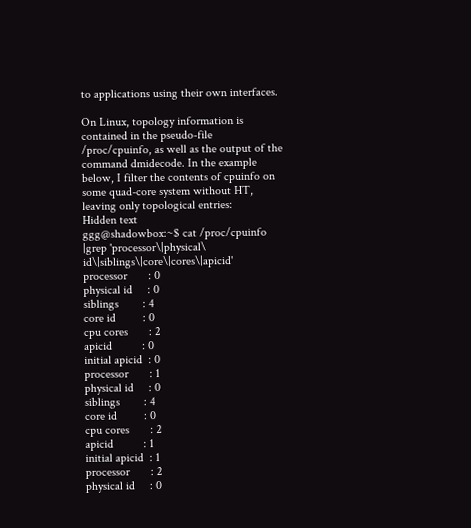to applications using their own interfaces.

On Linux, topology information is contained in the pseudo-file /proc/cpuinfo, as well as the output of the command dmidecode. In the example below, I filter the contents of cpuinfo on some quad-core system without HT, leaving only topological entries:
Hidden text
ggg@shadowbox:~$ cat /proc/cpuinfo |grep 'processor\|physical\ id\|siblings\|core\|cores\|apicid'
processor       : 0
physical id     : 0
siblings        : 4
core id         : 0
cpu cores       : 2
apicid          : 0
initial apicid  : 0
processor       : 1
physical id     : 0
siblings        : 4
core id         : 0
cpu cores       : 2
apicid          : 1
initial apicid  : 1
processor       : 2
physical id     : 0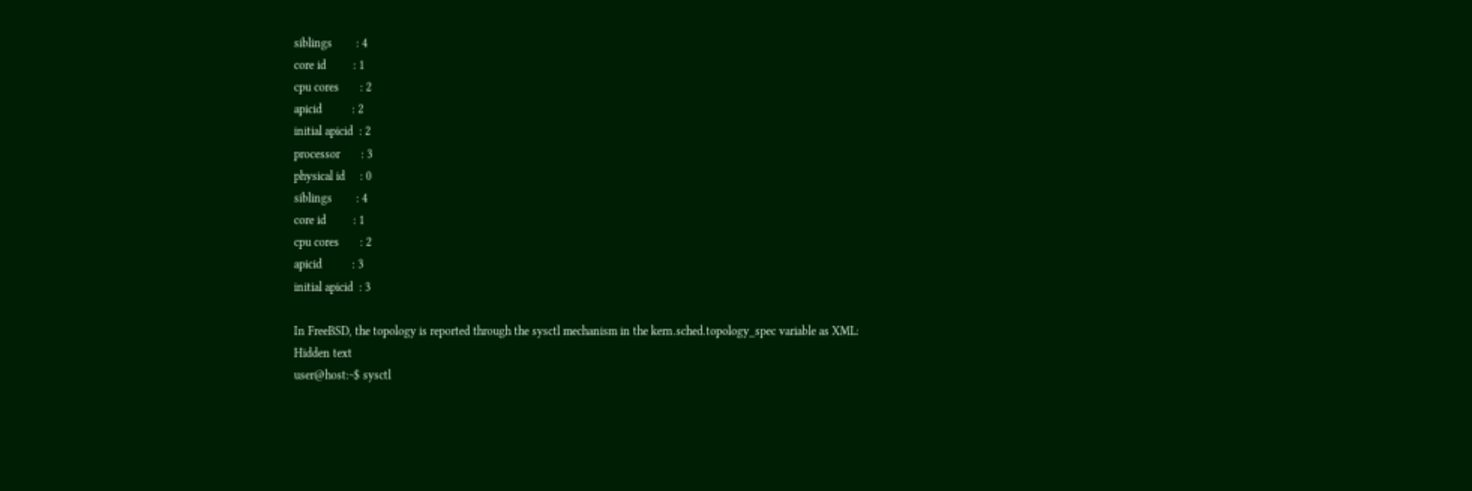siblings        : 4
core id         : 1
cpu cores       : 2
apicid          : 2
initial apicid  : 2
processor       : 3
physical id     : 0
siblings        : 4
core id         : 1
cpu cores       : 2
apicid          : 3
initial apicid  : 3

In FreeBSD, the topology is reported through the sysctl mechanism in the kern.sched.topology_spec variable as XML:
Hidden text
user@host:~$ sysctl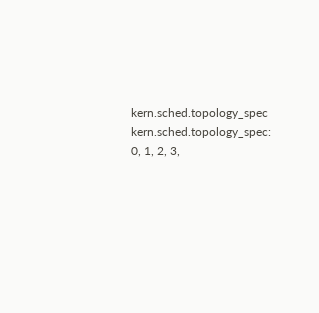kern.sched.topology_spec
kern.sched.topology_spec: 0, 1, 2, 3,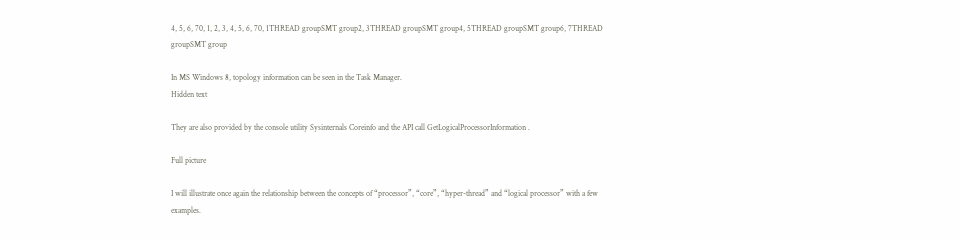4, 5, 6, 70, 1, 2, 3, 4, 5, 6, 70, 1THREAD groupSMT group2, 3THREAD groupSMT group4, 5THREAD groupSMT group6, 7THREAD groupSMT group

In MS Windows 8, topology information can be seen in the Task Manager.
Hidden text

They are also provided by the console utility Sysinternals Coreinfo and the API call GetLogicalProcessorInformation .

Full picture

I will illustrate once again the relationship between the concepts of “processor”, “core”, “hyper-thread” and “logical processor” with a few examples.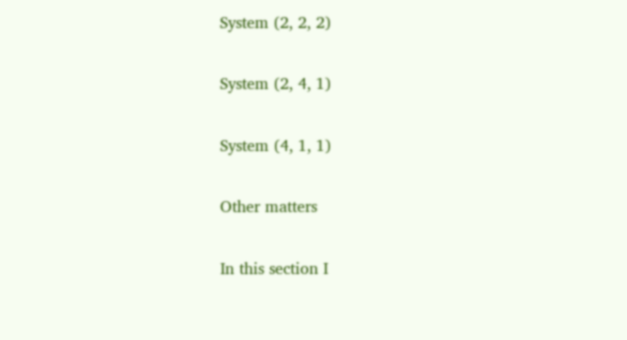System (2, 2, 2)

System (2, 4, 1)

System (4, 1, 1)

Other matters

In this section I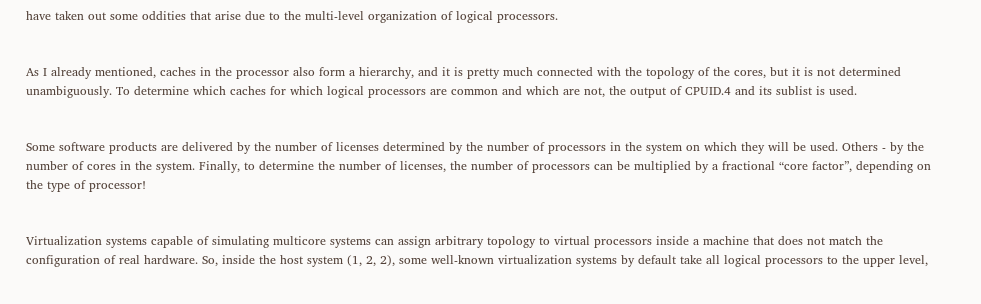have taken out some oddities that arise due to the multi-level organization of logical processors.


As I already mentioned, caches in the processor also form a hierarchy, and it is pretty much connected with the topology of the cores, but it is not determined unambiguously. To determine which caches for which logical processors are common and which are not, the output of CPUID.4 and its sublist is used.


Some software products are delivered by the number of licenses determined by the number of processors in the system on which they will be used. Others - by the number of cores in the system. Finally, to determine the number of licenses, the number of processors can be multiplied by a fractional “core factor”, depending on the type of processor!


Virtualization systems capable of simulating multicore systems can assign arbitrary topology to virtual processors inside a machine that does not match the configuration of real hardware. So, inside the host system (1, 2, 2), some well-known virtualization systems by default take all logical processors to the upper level,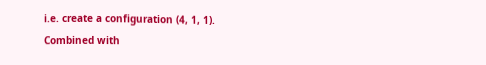i.e. create a configuration (4, 1, 1). Combined with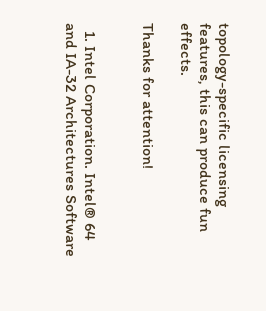topology-specific licensing features, this can produce fun effects.

Thanks for attention!


  1. Intel Corporation. Intel® 64 and IA-32 Architectures Software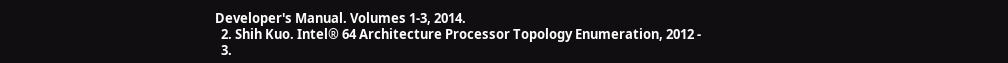Developer's Manual. Volumes 1-3, 2014.
  2. Shih Kuo. Intel® 64 Architecture Processor Topology Enumeration, 2012 -
  3.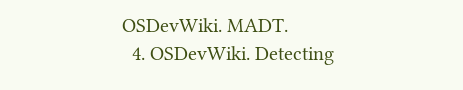OSDevWiki. MADT.
  4. OSDevWiki. Detecting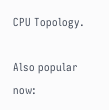CPU Topology.

Also popular now: